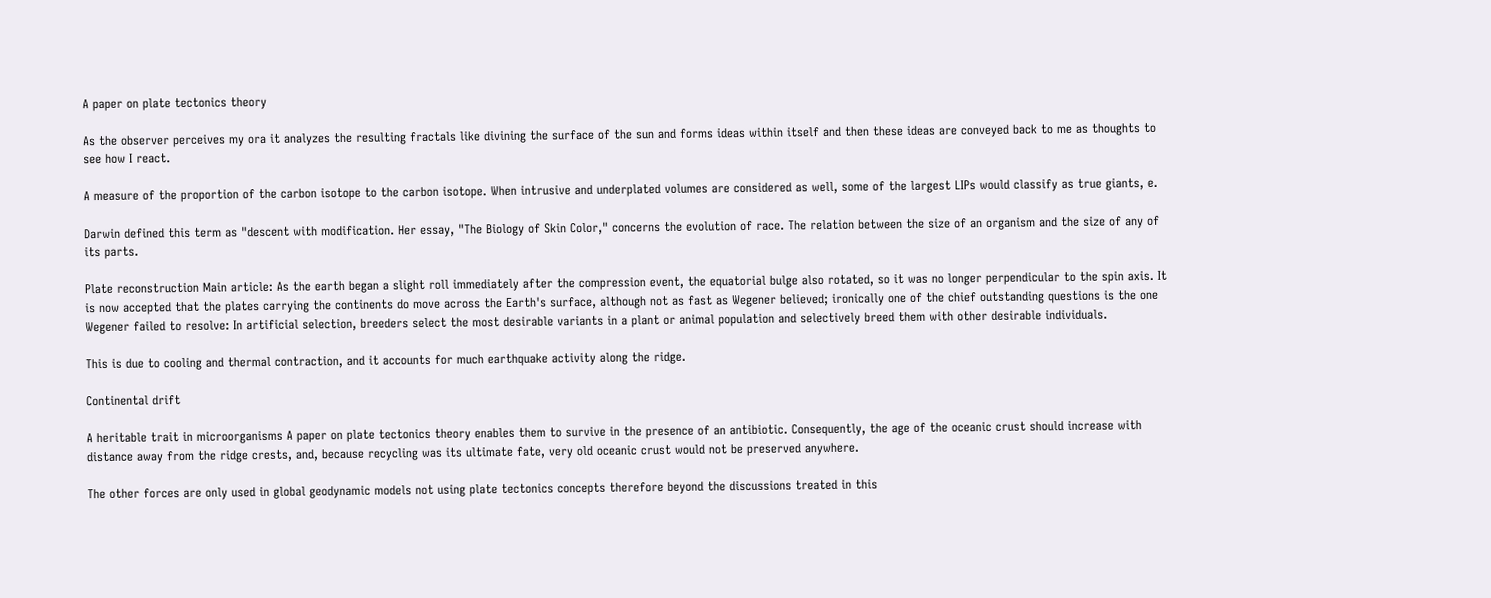A paper on plate tectonics theory

As the observer perceives my ora it analyzes the resulting fractals like divining the surface of the sun and forms ideas within itself and then these ideas are conveyed back to me as thoughts to see how I react.

A measure of the proportion of the carbon isotope to the carbon isotope. When intrusive and underplated volumes are considered as well, some of the largest LIPs would classify as true giants, e.

Darwin defined this term as "descent with modification. Her essay, "The Biology of Skin Color," concerns the evolution of race. The relation between the size of an organism and the size of any of its parts.

Plate reconstruction Main article: As the earth began a slight roll immediately after the compression event, the equatorial bulge also rotated, so it was no longer perpendicular to the spin axis. It is now accepted that the plates carrying the continents do move across the Earth's surface, although not as fast as Wegener believed; ironically one of the chief outstanding questions is the one Wegener failed to resolve: In artificial selection, breeders select the most desirable variants in a plant or animal population and selectively breed them with other desirable individuals.

This is due to cooling and thermal contraction, and it accounts for much earthquake activity along the ridge.

Continental drift

A heritable trait in microorganisms A paper on plate tectonics theory enables them to survive in the presence of an antibiotic. Consequently, the age of the oceanic crust should increase with distance away from the ridge crests, and, because recycling was its ultimate fate, very old oceanic crust would not be preserved anywhere.

The other forces are only used in global geodynamic models not using plate tectonics concepts therefore beyond the discussions treated in this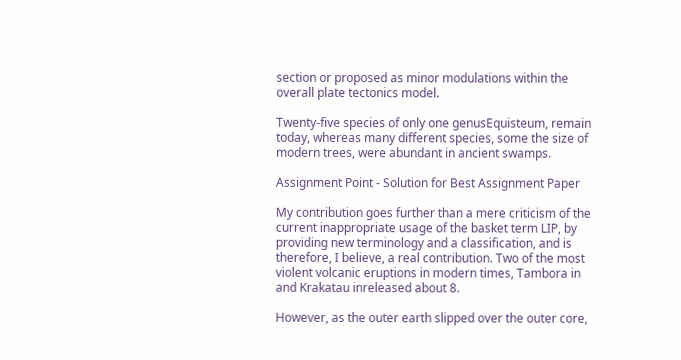section or proposed as minor modulations within the overall plate tectonics model.

Twenty-five species of only one genusEquisteum, remain today, whereas many different species, some the size of modern trees, were abundant in ancient swamps.

Assignment Point - Solution for Best Assignment Paper

My contribution goes further than a mere criticism of the current inappropriate usage of the basket term LIP, by providing new terminology and a classification, and is therefore, I believe, a real contribution. Two of the most violent volcanic eruptions in modern times, Tambora in and Krakatau inreleased about 8.

However, as the outer earth slipped over the outer core,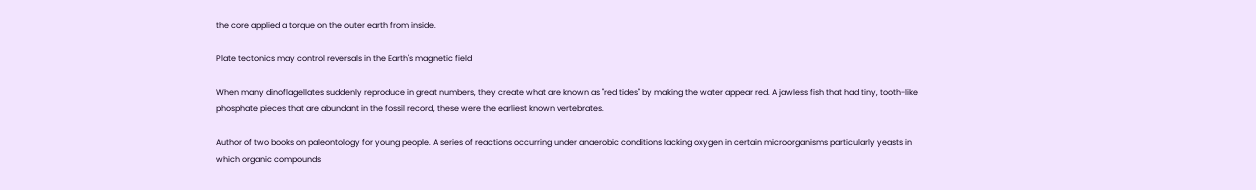the core applied a torque on the outer earth from inside.

Plate tectonics may control reversals in the Earth's magnetic field

When many dinoflagellates suddenly reproduce in great numbers, they create what are known as "red tides" by making the water appear red. A jawless fish that had tiny, tooth-like phosphate pieces that are abundant in the fossil record, these were the earliest known vertebrates.

Author of two books on paleontology for young people. A series of reactions occurring under anaerobic conditions lacking oxygen in certain microorganisms particularly yeasts in which organic compounds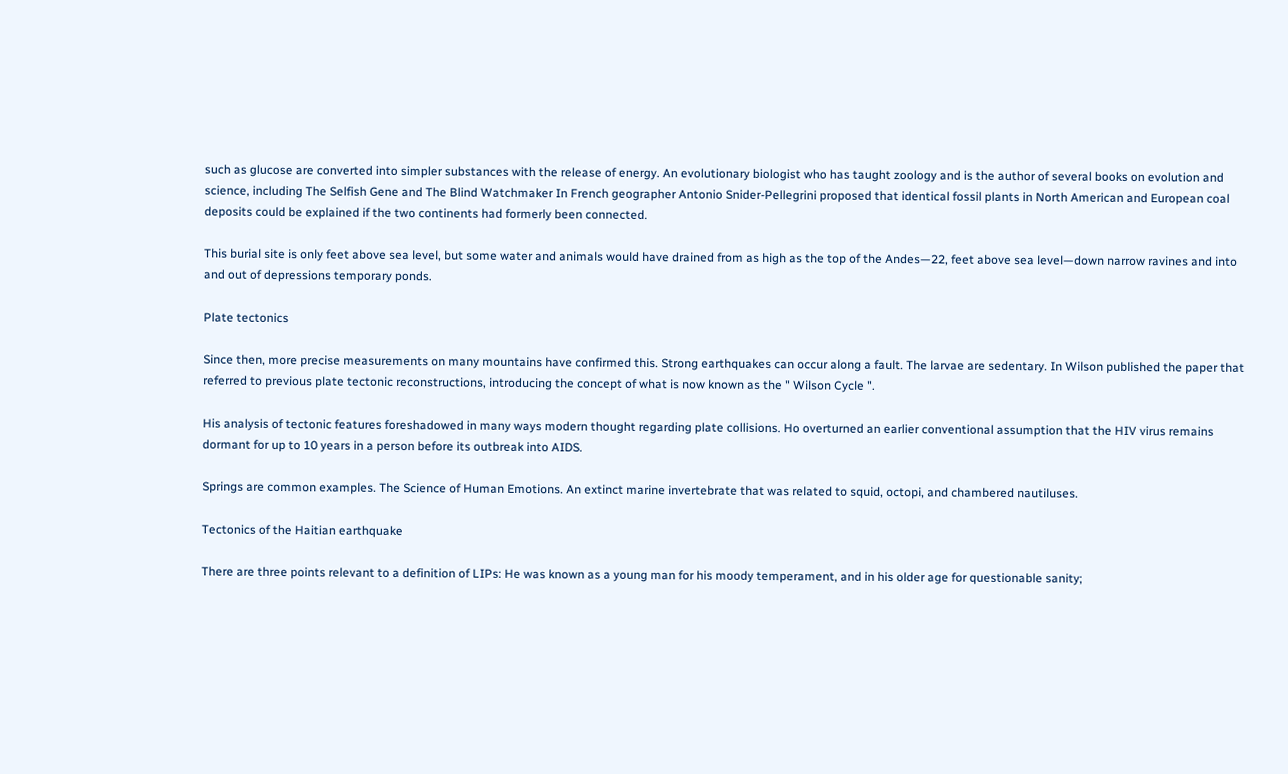such as glucose are converted into simpler substances with the release of energy. An evolutionary biologist who has taught zoology and is the author of several books on evolution and science, including The Selfish Gene and The Blind Watchmaker In French geographer Antonio Snider-Pellegrini proposed that identical fossil plants in North American and European coal deposits could be explained if the two continents had formerly been connected.

This burial site is only feet above sea level, but some water and animals would have drained from as high as the top of the Andes—22, feet above sea level—down narrow ravines and into and out of depressions temporary ponds.

Plate tectonics

Since then, more precise measurements on many mountains have confirmed this. Strong earthquakes can occur along a fault. The larvae are sedentary. In Wilson published the paper that referred to previous plate tectonic reconstructions, introducing the concept of what is now known as the " Wilson Cycle ".

His analysis of tectonic features foreshadowed in many ways modern thought regarding plate collisions. Ho overturned an earlier conventional assumption that the HIV virus remains dormant for up to 10 years in a person before its outbreak into AIDS.

Springs are common examples. The Science of Human Emotions. An extinct marine invertebrate that was related to squid, octopi, and chambered nautiluses.

Tectonics of the Haitian earthquake

There are three points relevant to a definition of LIPs: He was known as a young man for his moody temperament, and in his older age for questionable sanity;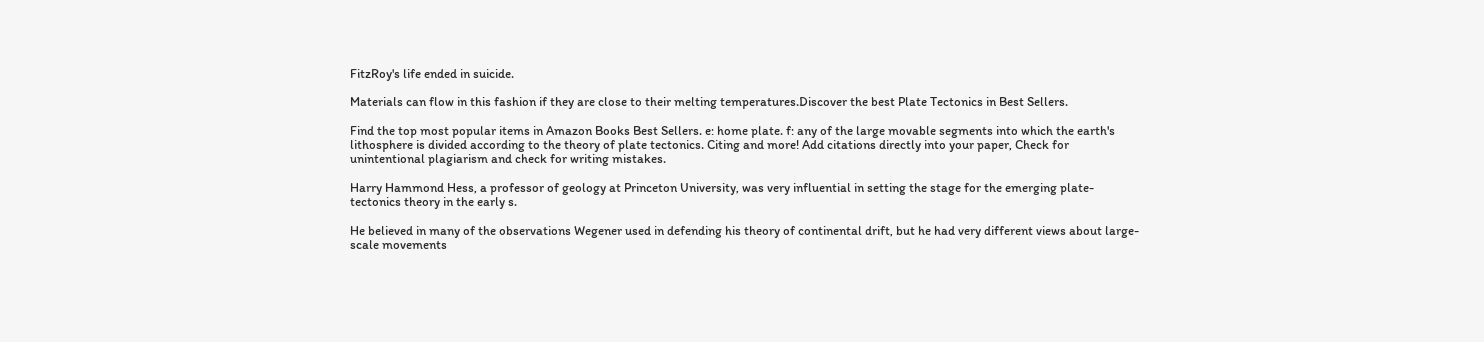FitzRoy's life ended in suicide.

Materials can flow in this fashion if they are close to their melting temperatures.Discover the best Plate Tectonics in Best Sellers.

Find the top most popular items in Amazon Books Best Sellers. e: home plate. f: any of the large movable segments into which the earth's lithosphere is divided according to the theory of plate tectonics. Citing and more! Add citations directly into your paper, Check for unintentional plagiarism and check for writing mistakes.

Harry Hammond Hess, a professor of geology at Princeton University, was very influential in setting the stage for the emerging plate-tectonics theory in the early s.

He believed in many of the observations Wegener used in defending his theory of continental drift, but he had very different views about large-scale movements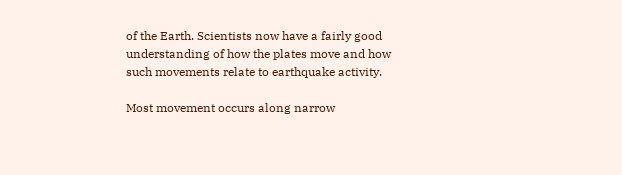of the Earth. Scientists now have a fairly good understanding of how the plates move and how such movements relate to earthquake activity.

Most movement occurs along narrow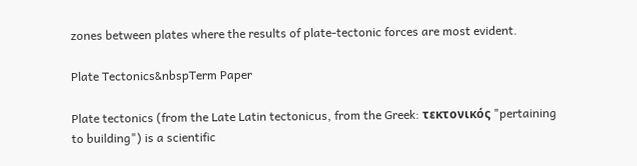zones between plates where the results of plate-tectonic forces are most evident.

Plate Tectonics&nbspTerm Paper

Plate tectonics (from the Late Latin tectonicus, from the Greek: τεκτονικός "pertaining to building") is a scientific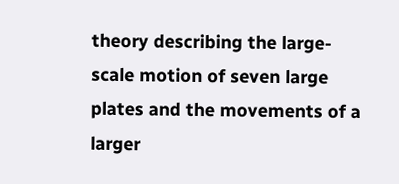theory describing the large-scale motion of seven large plates and the movements of a larger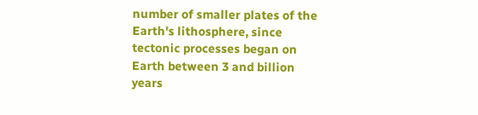number of smaller plates of the Earth's lithosphere, since tectonic processes began on Earth between 3 and billion years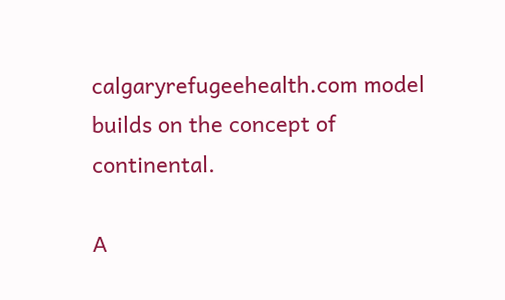calgaryrefugeehealth.com model builds on the concept of continental.

A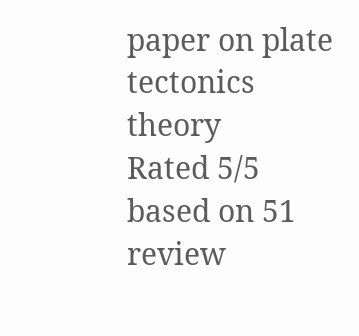paper on plate tectonics theory
Rated 5/5 based on 51 review